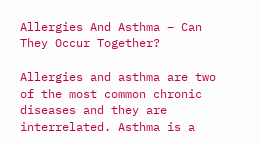Allergies And Asthma – Can They Occur Together?

Allergies and asthma are two of the most common chronic diseases and they are interrelated. Asthma is a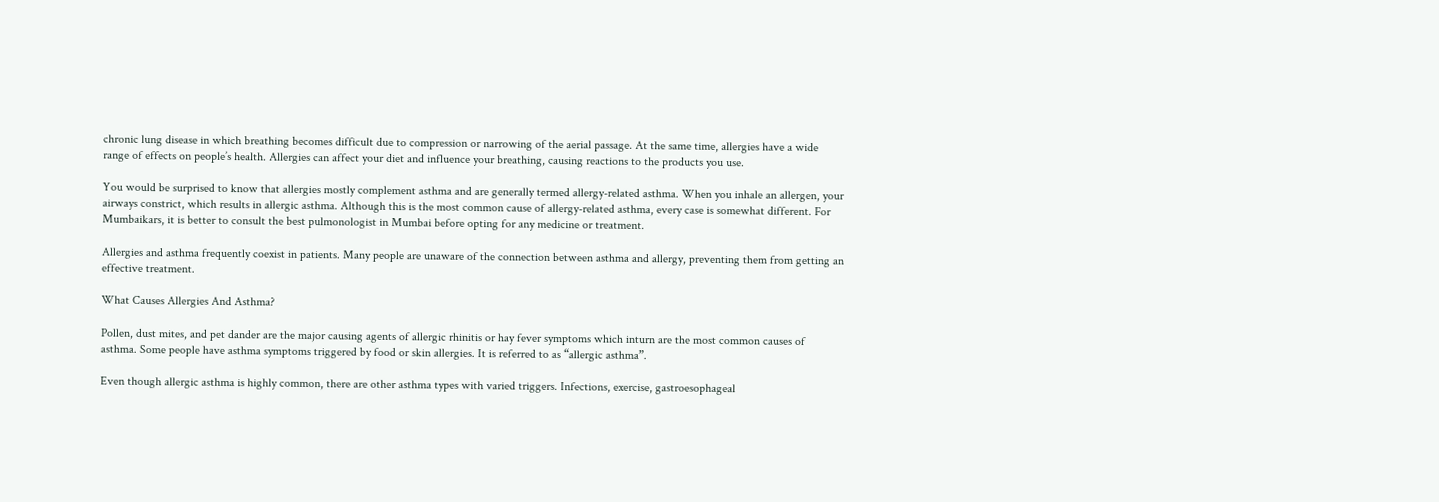chronic lung disease in which breathing becomes difficult due to compression or narrowing of the aerial passage. At the same time, allergies have a wide range of effects on people’s health. Allergies can affect your diet and influence your breathing, causing reactions to the products you use.

You would be surprised to know that allergies mostly complement asthma and are generally termed allergy-related asthma. When you inhale an allergen, your airways constrict, which results in allergic asthma. Although this is the most common cause of allergy-related asthma, every case is somewhat different. For Mumbaikars, it is better to consult the best pulmonologist in Mumbai before opting for any medicine or treatment.

Allergies and asthma frequently coexist in patients. Many people are unaware of the connection between asthma and allergy, preventing them from getting an effective treatment.

What Causes Allergies And Asthma?

Pollen, dust mites, and pet dander are the major causing agents of allergic rhinitis or hay fever symptoms which inturn are the most common causes of asthma. Some people have asthma symptoms triggered by food or skin allergies. It is referred to as “allergic asthma”.

Even though allergic asthma is highly common, there are other asthma types with varied triggers. Infections, exercise, gastroesophageal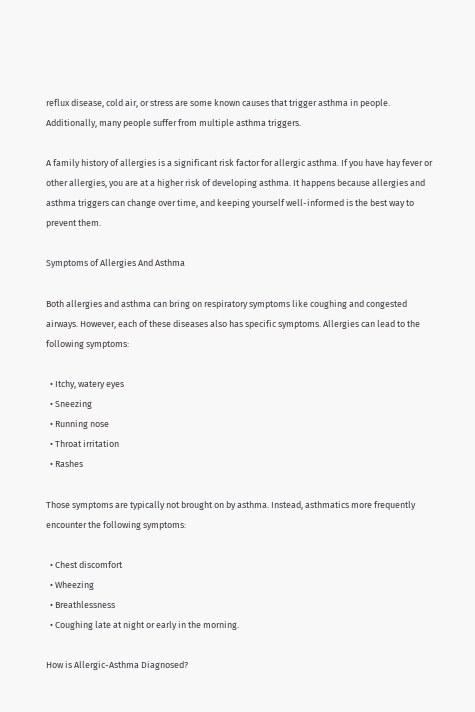reflux disease, cold air, or stress are some known causes that trigger asthma in people. Additionally, many people suffer from multiple asthma triggers.

A family history of allergies is a significant risk factor for allergic asthma. If you have hay fever or other allergies, you are at a higher risk of developing asthma. It happens because allergies and asthma triggers can change over time, and keeping yourself well-informed is the best way to prevent them.

Symptoms of Allergies And Asthma

Both allergies and asthma can bring on respiratory symptoms like coughing and congested airways. However, each of these diseases also has specific symptoms. Allergies can lead to the following symptoms:

  • Itchy, watery eyes
  • Sneezing
  • Running nose
  • Throat irritation
  • Rashes

Those symptoms are typically not brought on by asthma. Instead, asthmatics more frequently encounter the following symptoms:

  • Chest discomfort
  • Wheezing
  • Breathlessness
  • Coughing late at night or early in the morning.

How is Allergic-Asthma Diagnosed?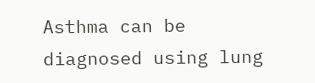Asthma can be diagnosed using lung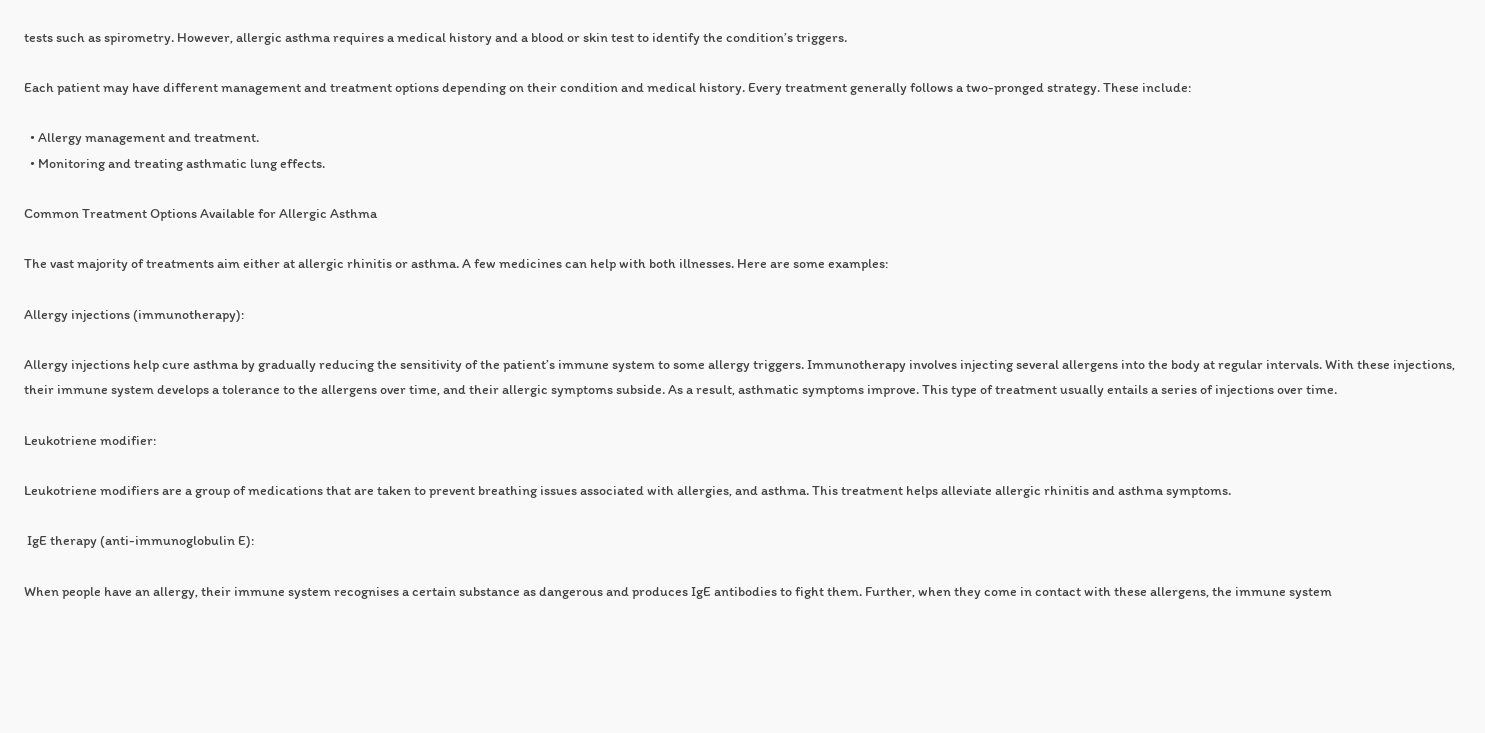tests such as spirometry. However, allergic asthma requires a medical history and a blood or skin test to identify the condition’s triggers.

Each patient may have different management and treatment options depending on their condition and medical history. Every treatment generally follows a two-pronged strategy. These include:

  • Allergy management and treatment.
  • Monitoring and treating asthmatic lung effects.

Common Treatment Options Available for Allergic Asthma

The vast majority of treatments aim either at allergic rhinitis or asthma. A few medicines can help with both illnesses. Here are some examples:

Allergy injections (immunotherapy):

Allergy injections help cure asthma by gradually reducing the sensitivity of the patient’s immune system to some allergy triggers. Immunotherapy involves injecting several allergens into the body at regular intervals. With these injections, their immune system develops a tolerance to the allergens over time, and their allergic symptoms subside. As a result, asthmatic symptoms improve. This type of treatment usually entails a series of injections over time.

Leukotriene modifier:

Leukotriene modifiers are a group of medications that are taken to prevent breathing issues associated with allergies, and asthma. This treatment helps alleviate allergic rhinitis and asthma symptoms.

 IgE therapy (anti-immunoglobulin E):

When people have an allergy, their immune system recognises a certain substance as dangerous and produces IgE antibodies to fight them. Further, when they come in contact with these allergens, the immune system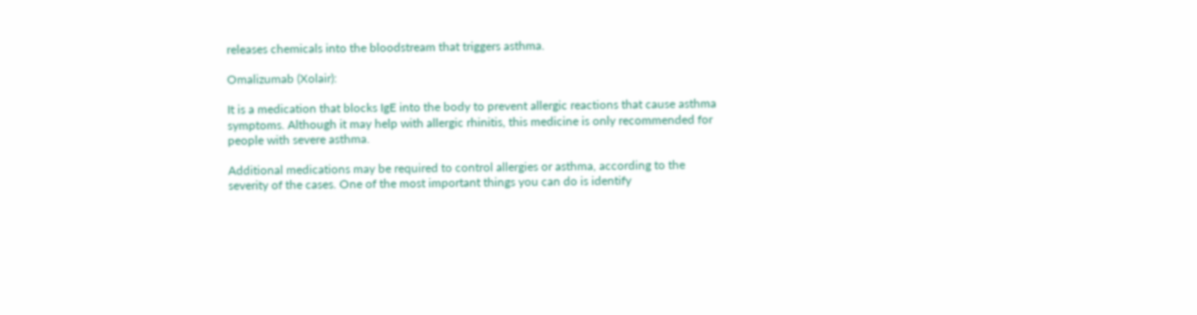releases chemicals into the bloodstream that triggers asthma.

Omalizumab (Xolair):

It is a medication that blocks IgE into the body to prevent allergic reactions that cause asthma symptoms. Although it may help with allergic rhinitis, this medicine is only recommended for people with severe asthma.

Additional medications may be required to control allergies or asthma, according to the severity of the cases. One of the most important things you can do is identify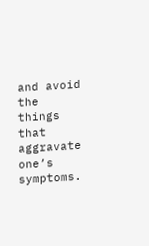and avoid the things that aggravate one’s symptoms.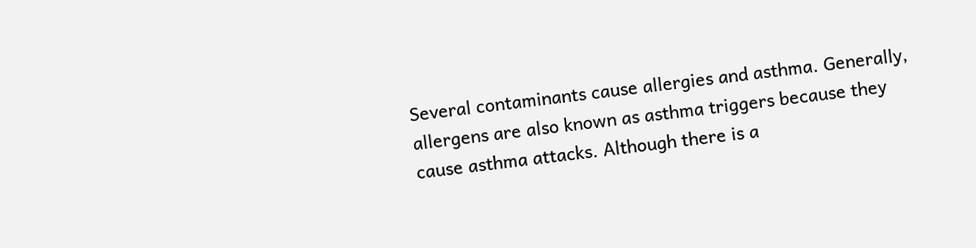Several contaminants cause allergies and asthma. Generally, allergens are also known as asthma triggers because they cause asthma attacks. Although there is a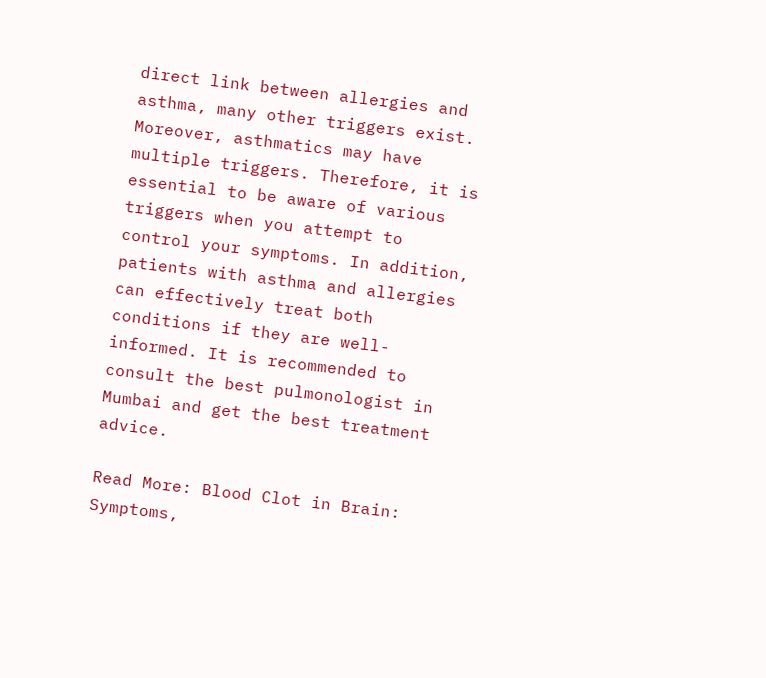direct link between allergies and asthma, many other triggers exist. Moreover, asthmatics may have multiple triggers. Therefore, it is essential to be aware of various triggers when you attempt to control your symptoms. In addition, patients with asthma and allergies can effectively treat both conditions if they are well-informed. It is recommended to consult the best pulmonologist in Mumbai and get the best treatment advice.

Read More: Blood Clot in Brain: Symptoms,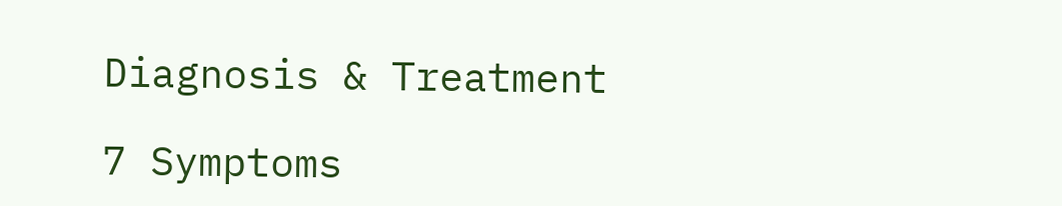Diagnosis & Treatment

7 Symptoms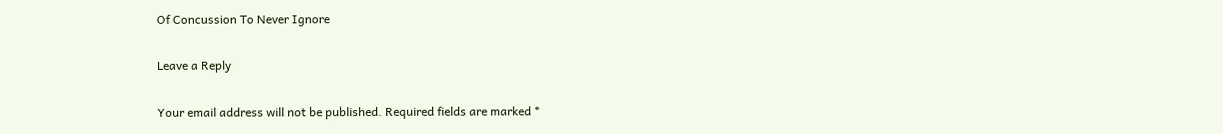Of Concussion To Never Ignore

Leave a Reply

Your email address will not be published. Required fields are marked *